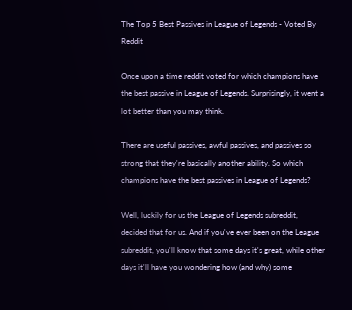The Top 5 Best Passives in League of Legends - Voted By Reddit

Once upon a time reddit voted for which champions have the best passive in League of Legends. Surprisingly, it went a lot better than you may think.

There are useful passives, awful passives, and passives so strong that they're basically another ability. So which champions have the best passives in League of Legends?

Well, luckily for us the League of Legends subreddit, decided that for us. And if you've ever been on the League subreddit, you'll know that some days it's great, while other days it'll have you wondering how (and why) some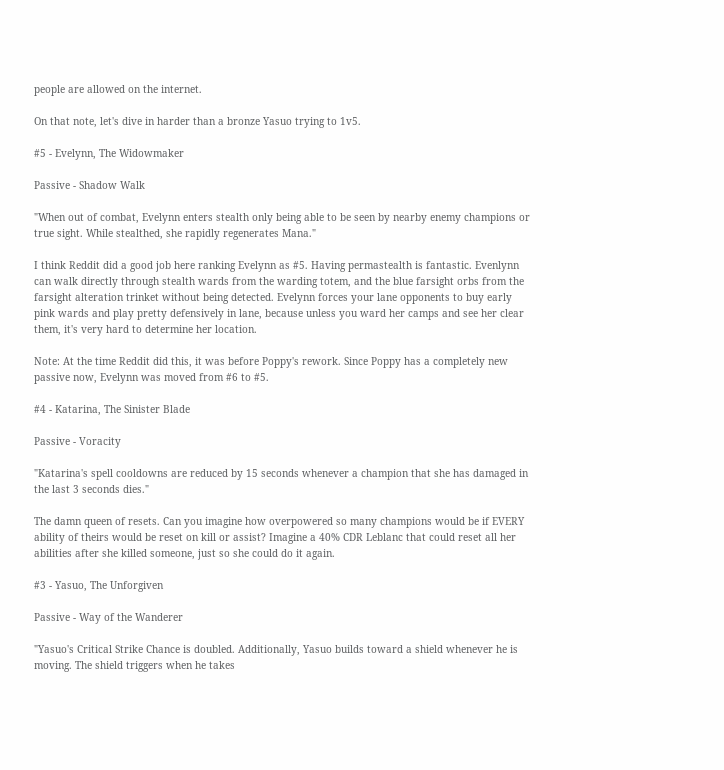people are allowed on the internet.

On that note, let's dive in harder than a bronze Yasuo trying to 1v5.

#5 - Evelynn, The Widowmaker

Passive - Shadow Walk

"When out of combat, Evelynn enters stealth only being able to be seen by nearby enemy champions or true sight. While stealthed, she rapidly regenerates Mana."

I think Reddit did a good job here ranking Evelynn as #5. Having permastealth is fantastic. Evenlynn can walk directly through stealth wards from the warding totem, and the blue farsight orbs from the farsight alteration trinket without being detected. Evelynn forces your lane opponents to buy early pink wards and play pretty defensively in lane, because unless you ward her camps and see her clear them, it's very hard to determine her location.

Note: At the time Reddit did this, it was before Poppy's rework. Since Poppy has a completely new passive now, Evelynn was moved from #6 to #5.

#4 - Katarina, The Sinister Blade

Passive - Voracity

"Katarina's spell cooldowns are reduced by 15 seconds whenever a champion that she has damaged in the last 3 seconds dies."

The damn queen of resets. Can you imagine how overpowered so many champions would be if EVERY ability of theirs would be reset on kill or assist? Imagine a 40% CDR Leblanc that could reset all her abilities after she killed someone, just so she could do it again.

#3 - Yasuo, The Unforgiven

Passive - Way of the Wanderer

"Yasuo's Critical Strike Chance is doubled. Additionally, Yasuo builds toward a shield whenever he is moving. The shield triggers when he takes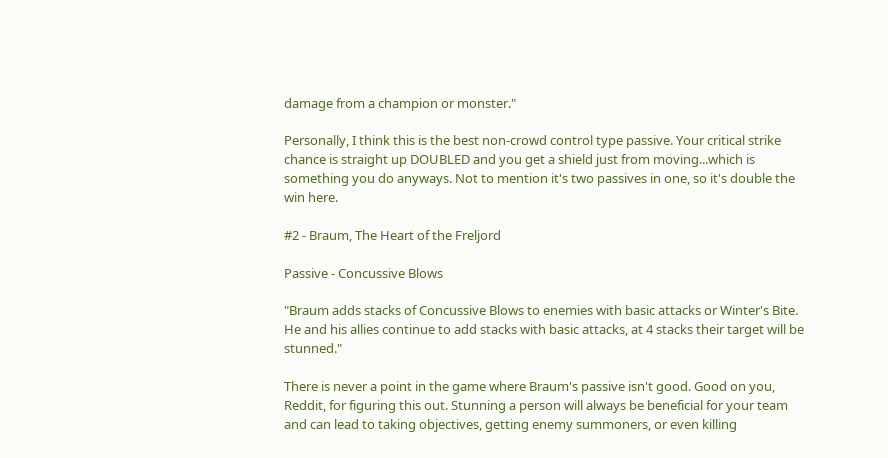damage from a champion or monster."

Personally, I think this is the best non-crowd control type passive. Your critical strike chance is straight up DOUBLED and you get a shield just from moving...which is something you do anyways. Not to mention it's two passives in one, so it's double the win here.

#2 - Braum, The Heart of the Freljord

Passive - Concussive Blows

"Braum adds stacks of Concussive Blows to enemies with basic attacks or Winter's Bite. He and his allies continue to add stacks with basic attacks, at 4 stacks their target will be stunned."

There is never a point in the game where Braum's passive isn't good. Good on you, Reddit, for figuring this out. Stunning a person will always be beneficial for your team and can lead to taking objectives, getting enemy summoners, or even killing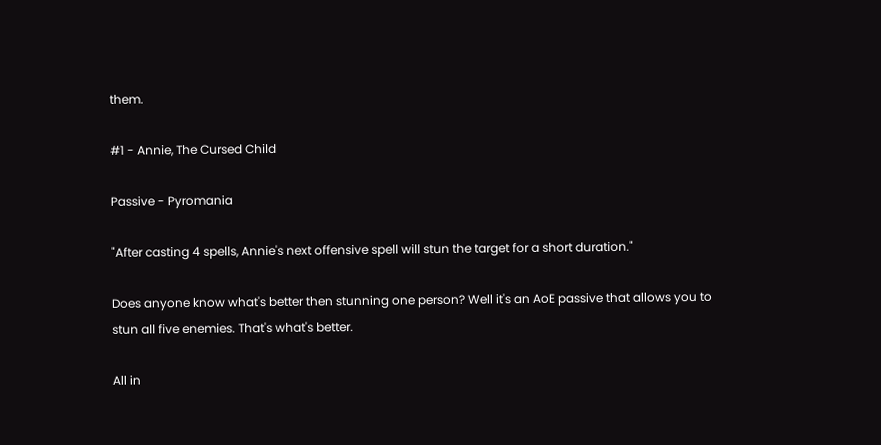them.

#1 - Annie, The Cursed Child

Passive - Pyromania

"After casting 4 spells, Annie's next offensive spell will stun the target for a short duration."

Does anyone know what's better then stunning one person? Well it's an AoE passive that allows you to stun all five enemies. That's what's better.

All in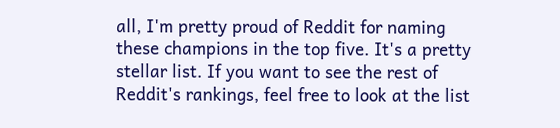all, I'm pretty proud of Reddit for naming these champions in the top five. It's a pretty stellar list. If you want to see the rest of Reddit's rankings, feel free to look at the list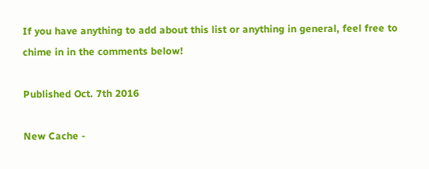If you have anything to add about this list or anything in general, feel free to chime in in the comments below!

Published Oct. 7th 2016

New Cache -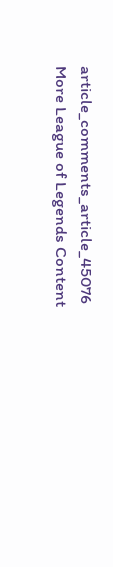article_comments_article_45076
More League of Legends Content